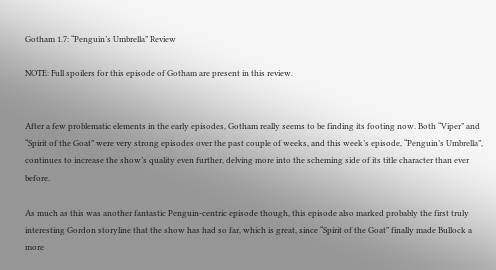Gotham 1.7: “Penguin’s Umbrella” Review

NOTE: Full spoilers for this episode of Gotham are present in this review.


After a few problematic elements in the early episodes, Gotham really seems to be finding its footing now. Both “Viper” and “Spirit of the Goat” were very strong episodes over the past couple of weeks, and this week’s episode, “Penguin’s Umbrella”, continues to increase the show’s quality even further, delving more into the scheming side of its title character than ever before.

As much as this was another fantastic Penguin-centric episode though, this episode also marked probably the first truly interesting Gordon storyline that the show has had so far, which is great, since “Spirit of the Goat” finally made Bullock a more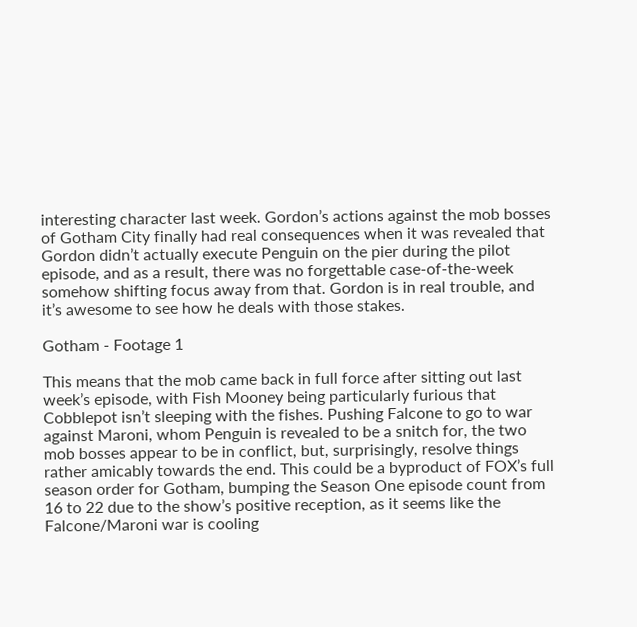interesting character last week. Gordon’s actions against the mob bosses of Gotham City finally had real consequences when it was revealed that Gordon didn’t actually execute Penguin on the pier during the pilot episode, and as a result, there was no forgettable case-of-the-week somehow shifting focus away from that. Gordon is in real trouble, and it’s awesome to see how he deals with those stakes.

Gotham - Footage 1

This means that the mob came back in full force after sitting out last week’s episode, with Fish Mooney being particularly furious that Cobblepot isn’t sleeping with the fishes. Pushing Falcone to go to war against Maroni, whom Penguin is revealed to be a snitch for, the two mob bosses appear to be in conflict, but, surprisingly, resolve things rather amicably towards the end. This could be a byproduct of FOX’s full season order for Gotham, bumping the Season One episode count from 16 to 22 due to the show’s positive reception, as it seems like the Falcone/Maroni war is cooling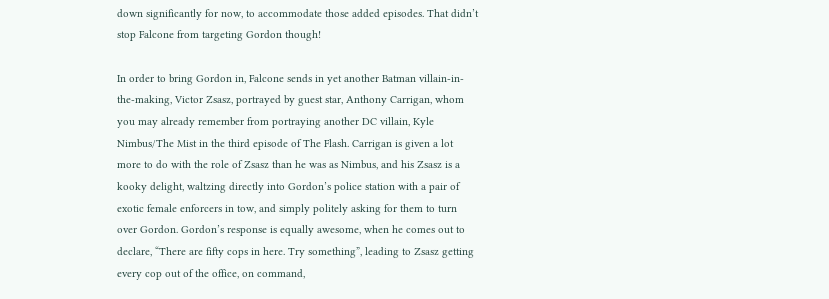down significantly for now, to accommodate those added episodes. That didn’t stop Falcone from targeting Gordon though!

In order to bring Gordon in, Falcone sends in yet another Batman villain-in-the-making, Victor Zsasz, portrayed by guest star, Anthony Carrigan, whom you may already remember from portraying another DC villain, Kyle Nimbus/The Mist in the third episode of The Flash. Carrigan is given a lot more to do with the role of Zsasz than he was as Nimbus, and his Zsasz is a kooky delight, waltzing directly into Gordon’s police station with a pair of exotic female enforcers in tow, and simply politely asking for them to turn over Gordon. Gordon’s response is equally awesome, when he comes out to declare, “There are fifty cops in here. Try something”, leading to Zsasz getting every cop out of the office, on command,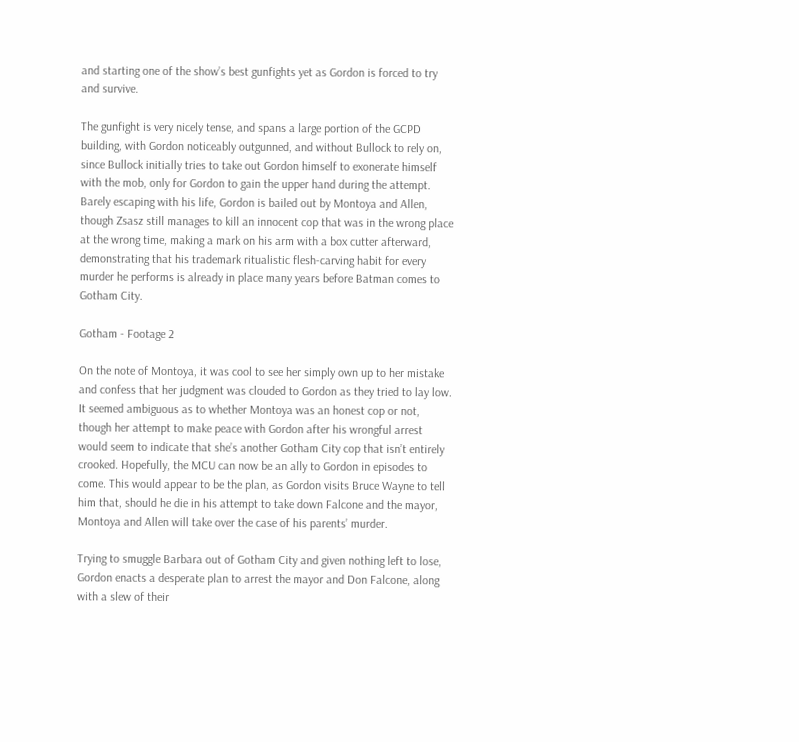and starting one of the show’s best gunfights yet as Gordon is forced to try and survive.

The gunfight is very nicely tense, and spans a large portion of the GCPD building, with Gordon noticeably outgunned, and without Bullock to rely on, since Bullock initially tries to take out Gordon himself to exonerate himself with the mob, only for Gordon to gain the upper hand during the attempt. Barely escaping with his life, Gordon is bailed out by Montoya and Allen, though Zsasz still manages to kill an innocent cop that was in the wrong place at the wrong time, making a mark on his arm with a box cutter afterward, demonstrating that his trademark ritualistic flesh-carving habit for every murder he performs is already in place many years before Batman comes to Gotham City.

Gotham - Footage 2

On the note of Montoya, it was cool to see her simply own up to her mistake and confess that her judgment was clouded to Gordon as they tried to lay low. It seemed ambiguous as to whether Montoya was an honest cop or not, though her attempt to make peace with Gordon after his wrongful arrest would seem to indicate that she’s another Gotham City cop that isn’t entirely crooked. Hopefully, the MCU can now be an ally to Gordon in episodes to come. This would appear to be the plan, as Gordon visits Bruce Wayne to tell him that, should he die in his attempt to take down Falcone and the mayor, Montoya and Allen will take over the case of his parents’ murder.

Trying to smuggle Barbara out of Gotham City and given nothing left to lose, Gordon enacts a desperate plan to arrest the mayor and Don Falcone, along with a slew of their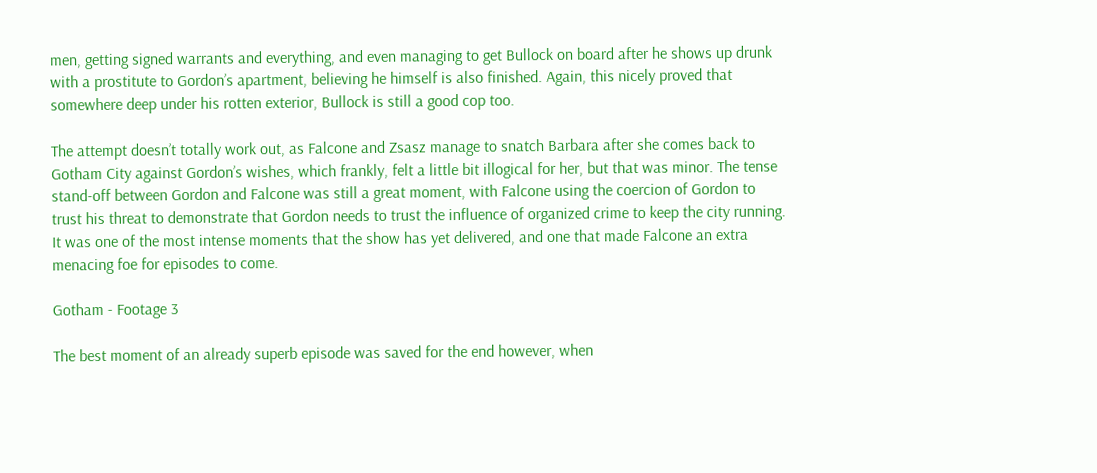men, getting signed warrants and everything, and even managing to get Bullock on board after he shows up drunk with a prostitute to Gordon’s apartment, believing he himself is also finished. Again, this nicely proved that somewhere deep under his rotten exterior, Bullock is still a good cop too.

The attempt doesn’t totally work out, as Falcone and Zsasz manage to snatch Barbara after she comes back to Gotham City against Gordon’s wishes, which frankly, felt a little bit illogical for her, but that was minor. The tense stand-off between Gordon and Falcone was still a great moment, with Falcone using the coercion of Gordon to trust his threat to demonstrate that Gordon needs to trust the influence of organized crime to keep the city running. It was one of the most intense moments that the show has yet delivered, and one that made Falcone an extra menacing foe for episodes to come.

Gotham - Footage 3

The best moment of an already superb episode was saved for the end however, when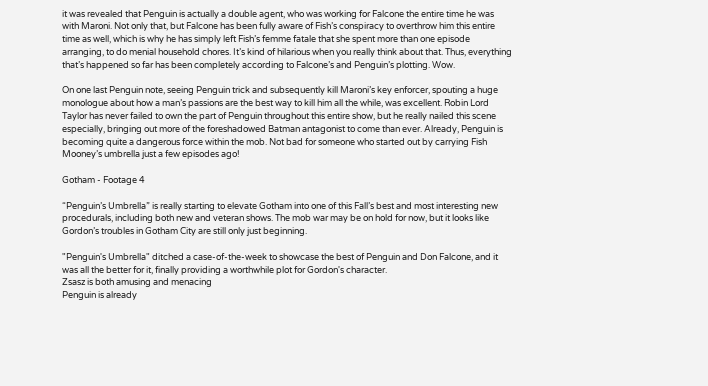it was revealed that Penguin is actually a double agent, who was working for Falcone the entire time he was with Maroni. Not only that, but Falcone has been fully aware of Fish’s conspiracy to overthrow him this entire time as well, which is why he has simply left Fish’s femme fatale that she spent more than one episode arranging, to do menial household chores. It’s kind of hilarious when you really think about that. Thus, everything that’s happened so far has been completely according to Falcone’s and Penguin’s plotting. Wow.

On one last Penguin note, seeing Penguin trick and subsequently kill Maroni’s key enforcer, spouting a huge monologue about how a man’s passions are the best way to kill him all the while, was excellent. Robin Lord Taylor has never failed to own the part of Penguin throughout this entire show, but he really nailed this scene especially, bringing out more of the foreshadowed Batman antagonist to come than ever. Already, Penguin is becoming quite a dangerous force within the mob. Not bad for someone who started out by carrying Fish Mooney’s umbrella just a few episodes ago!

Gotham - Footage 4

“Penguin’s Umbrella” is really starting to elevate Gotham into one of this Fall’s best and most interesting new procedurals, including both new and veteran shows. The mob war may be on hold for now, but it looks like Gordon’s troubles in Gotham City are still only just beginning.

"Penguin's Umbrella" ditched a case-of-the-week to showcase the best of Penguin and Don Falcone, and it was all the better for it, finally providing a worthwhile plot for Gordon's character.
Zsasz is both amusing and menacing
Penguin is already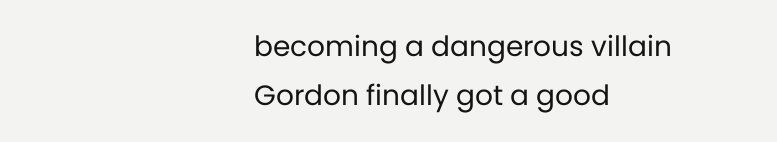becoming a dangerous villain
Gordon finally got a good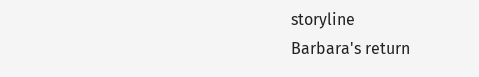storyline
Barbara's return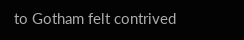to Gotham felt contrived